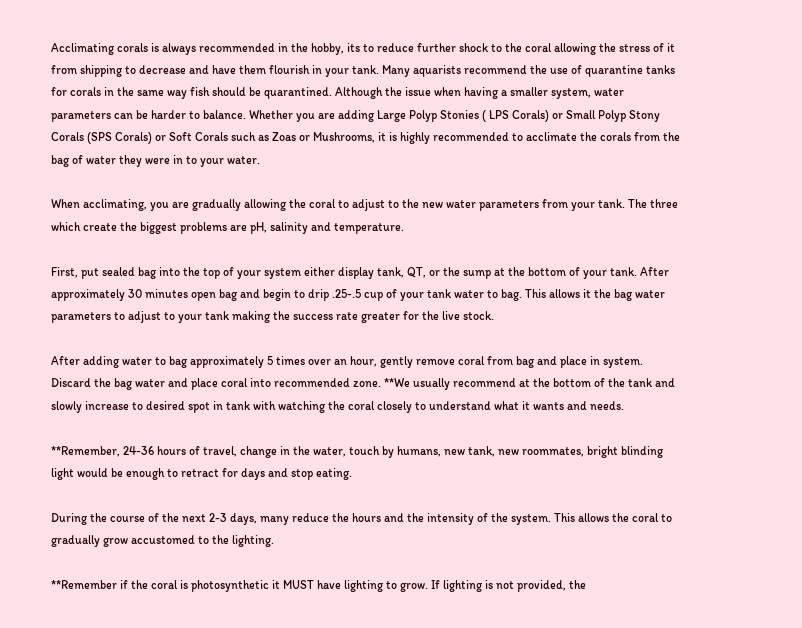Acclimating corals is always recommended in the hobby, its to reduce further shock to the coral allowing the stress of it from shipping to decrease and have them flourish in your tank. Many aquarists recommend the use of quarantine tanks for corals in the same way fish should be quarantined. Although the issue when having a smaller system, water parameters can be harder to balance. Whether you are adding Large Polyp Stonies ( LPS Corals) or Small Polyp Stony Corals (SPS Corals) or Soft Corals such as Zoas or Mushrooms, it is highly recommended to acclimate the corals from the bag of water they were in to your water.

When acclimating, you are gradually allowing the coral to adjust to the new water parameters from your tank. The three which create the biggest problems are pH, salinity and temperature.

First, put sealed bag into the top of your system either display tank, QT, or the sump at the bottom of your tank. After approximately 30 minutes open bag and begin to drip .25-.5 cup of your tank water to bag. This allows it the bag water parameters to adjust to your tank making the success rate greater for the live stock.

After adding water to bag approximately 5 times over an hour, gently remove coral from bag and place in system. Discard the bag water and place coral into recommended zone. **We usually recommend at the bottom of the tank and slowly increase to desired spot in tank with watching the coral closely to understand what it wants and needs.

**Remember, 24-36 hours of travel, change in the water, touch by humans, new tank, new roommates, bright blinding light would be enough to retract for days and stop eating.

During the course of the next 2-3 days, many reduce the hours and the intensity of the system. This allows the coral to gradually grow accustomed to the lighting.

**Remember if the coral is photosynthetic it MUST have lighting to grow. If lighting is not provided, the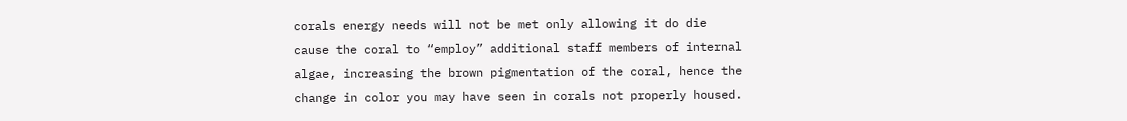corals energy needs will not be met only allowing it do die cause the coral to “employ” additional staff members of internal algae, increasing the brown pigmentation of the coral, hence the change in color you may have seen in corals not properly housed.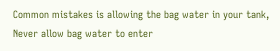Common mistakes is allowing the bag water in your tank, Never allow bag water to enter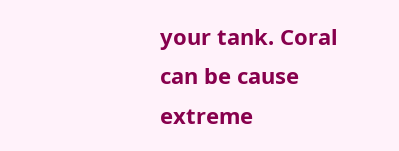your tank. Coral can be cause extreme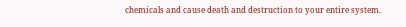chemicals and cause death and destruction to your entire system.